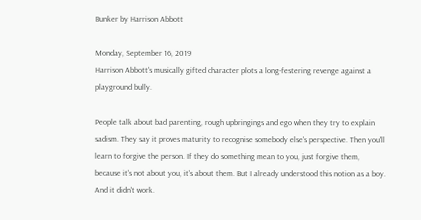Bunker by Harrison Abbott

Monday, September 16, 2019
Harrison Abbott's musically gifted character plots a long-festering revenge against a playground bully.

People talk about bad parenting, rough upbringings and ego when they try to explain sadism. They say it proves maturity to recognise somebody else's perspective. Then you'll learn to forgive the person. If they do something mean to you, just forgive them, because it's not about you, it's about them. But I already understood this notion as a boy. And it didn't work.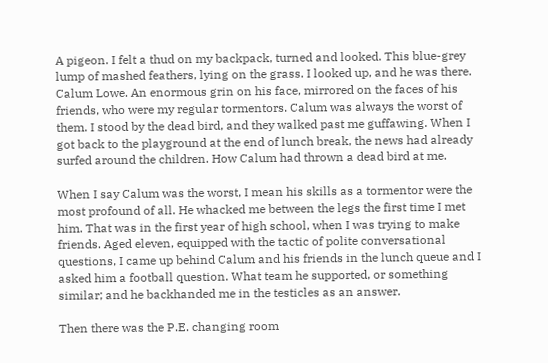A pigeon. I felt a thud on my backpack, turned and looked. This blue-grey lump of mashed feathers, lying on the grass. I looked up, and he was there. Calum Lowe. An enormous grin on his face, mirrored on the faces of his friends, who were my regular tormentors. Calum was always the worst of them. I stood by the dead bird, and they walked past me guffawing. When I got back to the playground at the end of lunch break, the news had already surfed around the children. How Calum had thrown a dead bird at me.

When I say Calum was the worst, I mean his skills as a tormentor were the most profound of all. He whacked me between the legs the first time I met him. That was in the first year of high school, when I was trying to make friends. Aged eleven, equipped with the tactic of polite conversational questions, I came up behind Calum and his friends in the lunch queue and I asked him a football question. What team he supported, or something similar; and he backhanded me in the testicles as an answer.

Then there was the P.E. changing room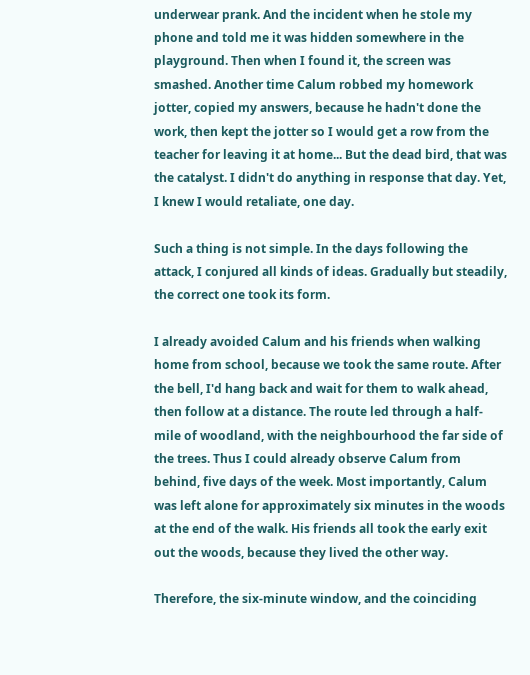underwear prank. And the incident when he stole my phone and told me it was hidden somewhere in the playground. Then when I found it, the screen was smashed. Another time Calum robbed my homework jotter, copied my answers, because he hadn't done the work, then kept the jotter so I would get a row from the teacher for leaving it at home... But the dead bird, that was the catalyst. I didn't do anything in response that day. Yet, I knew I would retaliate, one day.

Such a thing is not simple. In the days following the attack, I conjured all kinds of ideas. Gradually but steadily, the correct one took its form.

I already avoided Calum and his friends when walking home from school, because we took the same route. After the bell, I'd hang back and wait for them to walk ahead, then follow at a distance. The route led through a half-mile of woodland, with the neighbourhood the far side of the trees. Thus I could already observe Calum from behind, five days of the week. Most importantly, Calum was left alone for approximately six minutes in the woods at the end of the walk. His friends all took the early exit out the woods, because they lived the other way.

Therefore, the six-minute window, and the coinciding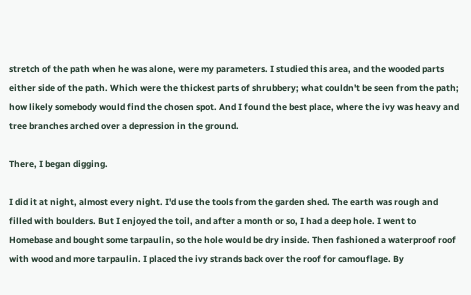stretch of the path when he was alone, were my parameters. I studied this area, and the wooded parts either side of the path. Which were the thickest parts of shrubbery; what couldn't be seen from the path; how likely somebody would find the chosen spot. And I found the best place, where the ivy was heavy and tree branches arched over a depression in the ground.

There, I began digging.

I did it at night, almost every night. I'd use the tools from the garden shed. The earth was rough and filled with boulders. But I enjoyed the toil, and after a month or so, I had a deep hole. I went to Homebase and bought some tarpaulin, so the hole would be dry inside. Then fashioned a waterproof roof with wood and more tarpaulin. I placed the ivy strands back over the roof for camouflage. By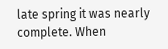late spring it was nearly complete. When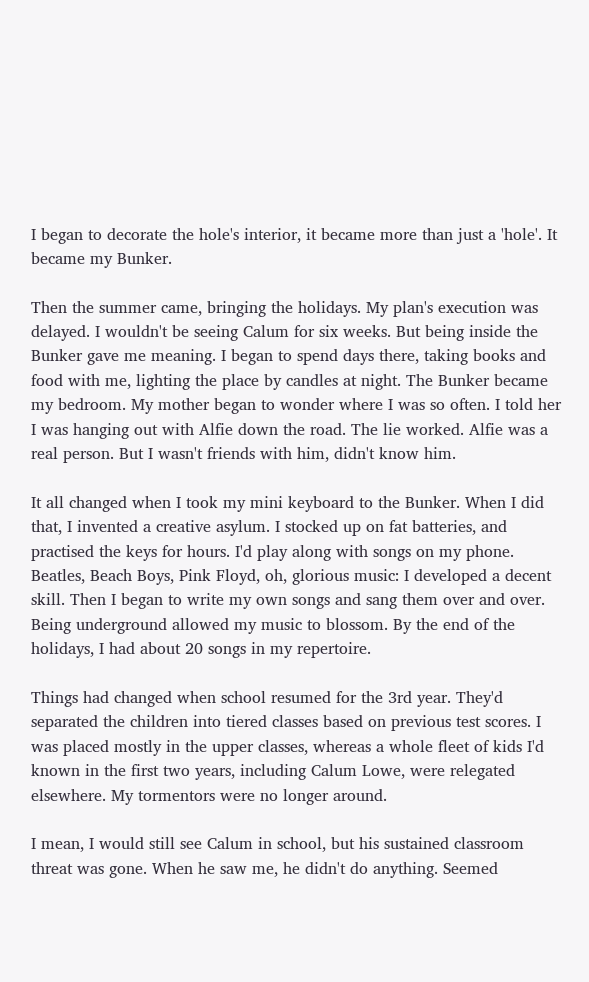I began to decorate the hole's interior, it became more than just a 'hole'. It became my Bunker.

Then the summer came, bringing the holidays. My plan's execution was delayed. I wouldn't be seeing Calum for six weeks. But being inside the Bunker gave me meaning. I began to spend days there, taking books and food with me, lighting the place by candles at night. The Bunker became my bedroom. My mother began to wonder where I was so often. I told her I was hanging out with Alfie down the road. The lie worked. Alfie was a real person. But I wasn't friends with him, didn't know him.

It all changed when I took my mini keyboard to the Bunker. When I did that, I invented a creative asylum. I stocked up on fat batteries, and practised the keys for hours. I'd play along with songs on my phone. Beatles, Beach Boys, Pink Floyd, oh, glorious music: I developed a decent skill. Then I began to write my own songs and sang them over and over. Being underground allowed my music to blossom. By the end of the holidays, I had about 20 songs in my repertoire.

Things had changed when school resumed for the 3rd year. They'd separated the children into tiered classes based on previous test scores. I was placed mostly in the upper classes, whereas a whole fleet of kids I'd known in the first two years, including Calum Lowe, were relegated elsewhere. My tormentors were no longer around.

I mean, I would still see Calum in school, but his sustained classroom threat was gone. When he saw me, he didn't do anything. Seemed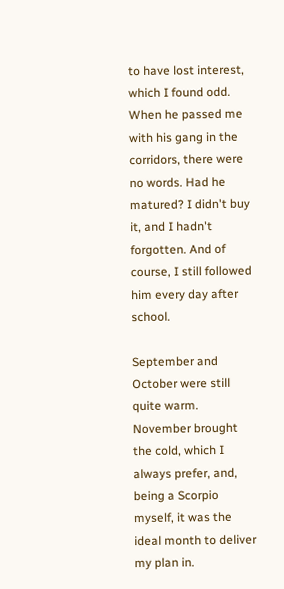to have lost interest, which I found odd. When he passed me with his gang in the corridors, there were no words. Had he matured? I didn't buy it, and I hadn't forgotten. And of course, I still followed him every day after school.

September and October were still quite warm. November brought the cold, which I always prefer, and, being a Scorpio myself, it was the ideal month to deliver my plan in.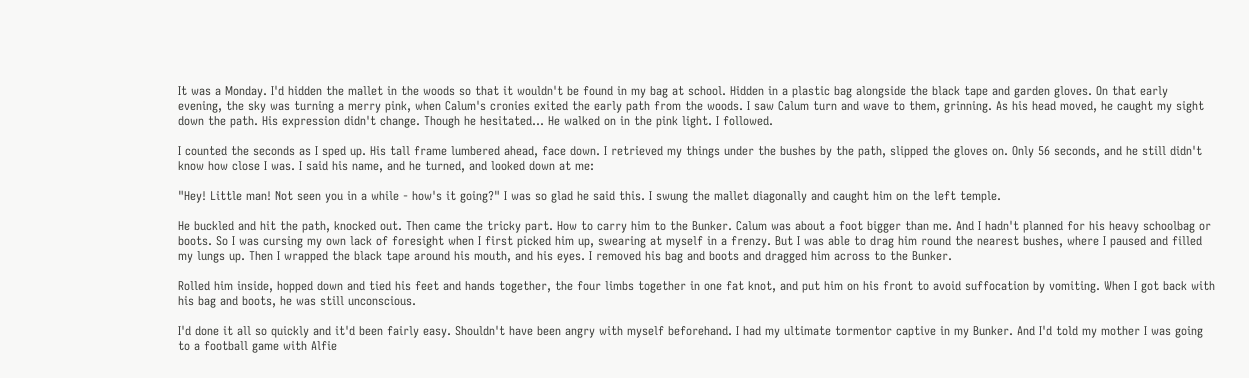It was a Monday. I'd hidden the mallet in the woods so that it wouldn't be found in my bag at school. Hidden in a plastic bag alongside the black tape and garden gloves. On that early evening, the sky was turning a merry pink, when Calum's cronies exited the early path from the woods. I saw Calum turn and wave to them, grinning. As his head moved, he caught my sight down the path. His expression didn't change. Though he hesitated... He walked on in the pink light. I followed.

I counted the seconds as I sped up. His tall frame lumbered ahead, face down. I retrieved my things under the bushes by the path, slipped the gloves on. Only 56 seconds, and he still didn't know how close I was. I said his name, and he turned, and looked down at me:

"Hey! Little man! Not seen you in a while - how's it going?" I was so glad he said this. I swung the mallet diagonally and caught him on the left temple.

He buckled and hit the path, knocked out. Then came the tricky part. How to carry him to the Bunker. Calum was about a foot bigger than me. And I hadn't planned for his heavy schoolbag or boots. So I was cursing my own lack of foresight when I first picked him up, swearing at myself in a frenzy. But I was able to drag him round the nearest bushes, where I paused and filled my lungs up. Then I wrapped the black tape around his mouth, and his eyes. I removed his bag and boots and dragged him across to the Bunker.

Rolled him inside, hopped down and tied his feet and hands together, the four limbs together in one fat knot, and put him on his front to avoid suffocation by vomiting. When I got back with his bag and boots, he was still unconscious.

I'd done it all so quickly and it'd been fairly easy. Shouldn't have been angry with myself beforehand. I had my ultimate tormentor captive in my Bunker. And I'd told my mother I was going to a football game with Alfie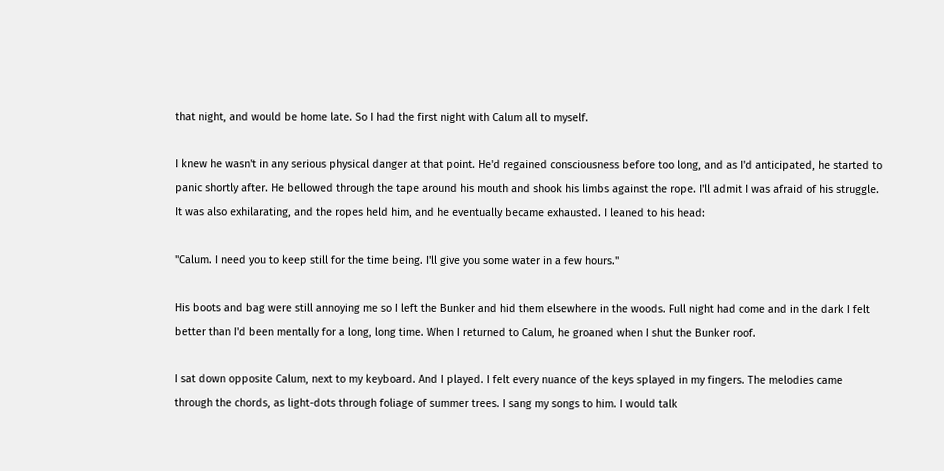that night, and would be home late. So I had the first night with Calum all to myself.

I knew he wasn't in any serious physical danger at that point. He'd regained consciousness before too long, and as I'd anticipated, he started to panic shortly after. He bellowed through the tape around his mouth and shook his limbs against the rope. I'll admit I was afraid of his struggle. It was also exhilarating, and the ropes held him, and he eventually became exhausted. I leaned to his head:

"Calum. I need you to keep still for the time being. I'll give you some water in a few hours."

His boots and bag were still annoying me so I left the Bunker and hid them elsewhere in the woods. Full night had come and in the dark I felt better than I'd been mentally for a long, long time. When I returned to Calum, he groaned when I shut the Bunker roof.

I sat down opposite Calum, next to my keyboard. And I played. I felt every nuance of the keys splayed in my fingers. The melodies came through the chords, as light-dots through foliage of summer trees. I sang my songs to him. I would talk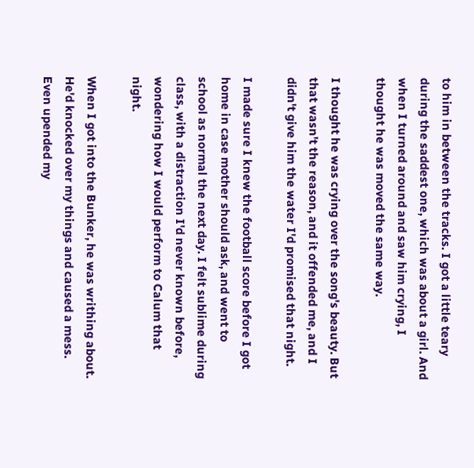to him in between the tracks. I got a little teary during the saddest one, which was about a girl. And when I turned around and saw him crying, I thought he was moved the same way.

I thought he was crying over the song's beauty. But that wasn't the reason, and it offended me, and I didn't give him the water I'd promised that night.

I made sure I knew the football score before I got home in case mother should ask, and went to school as normal the next day. I felt sublime during class, with a distraction I'd never known before, wondering how I would perform to Calum that night.

When I got into the Bunker, he was writhing about. He'd knocked over my things and caused a mess. Even upended my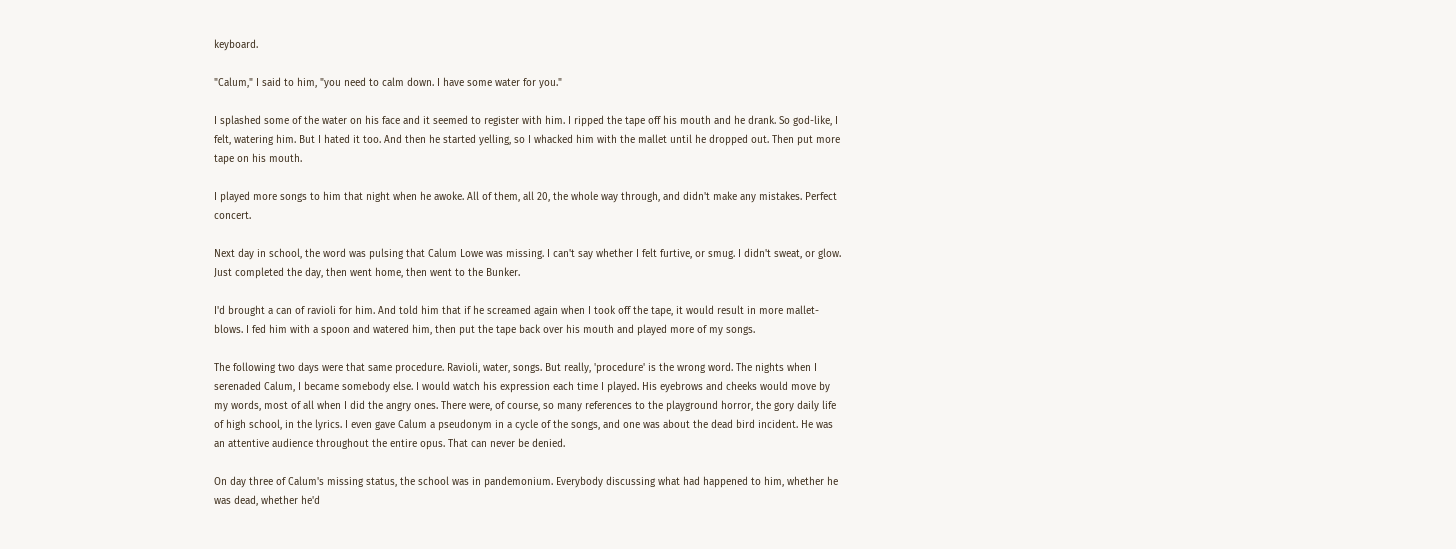keyboard.

"Calum," I said to him, "you need to calm down. I have some water for you."

I splashed some of the water on his face and it seemed to register with him. I ripped the tape off his mouth and he drank. So god-like, I felt, watering him. But I hated it too. And then he started yelling, so I whacked him with the mallet until he dropped out. Then put more tape on his mouth.

I played more songs to him that night when he awoke. All of them, all 20, the whole way through, and didn't make any mistakes. Perfect concert.

Next day in school, the word was pulsing that Calum Lowe was missing. I can't say whether I felt furtive, or smug. I didn't sweat, or glow. Just completed the day, then went home, then went to the Bunker.

I'd brought a can of ravioli for him. And told him that if he screamed again when I took off the tape, it would result in more mallet-blows. I fed him with a spoon and watered him, then put the tape back over his mouth and played more of my songs.

The following two days were that same procedure. Ravioli, water, songs. But really, 'procedure' is the wrong word. The nights when I serenaded Calum, I became somebody else. I would watch his expression each time I played. His eyebrows and cheeks would move by my words, most of all when I did the angry ones. There were, of course, so many references to the playground horror, the gory daily life of high school, in the lyrics. I even gave Calum a pseudonym in a cycle of the songs, and one was about the dead bird incident. He was an attentive audience throughout the entire opus. That can never be denied.

On day three of Calum's missing status, the school was in pandemonium. Everybody discussing what had happened to him, whether he was dead, whether he'd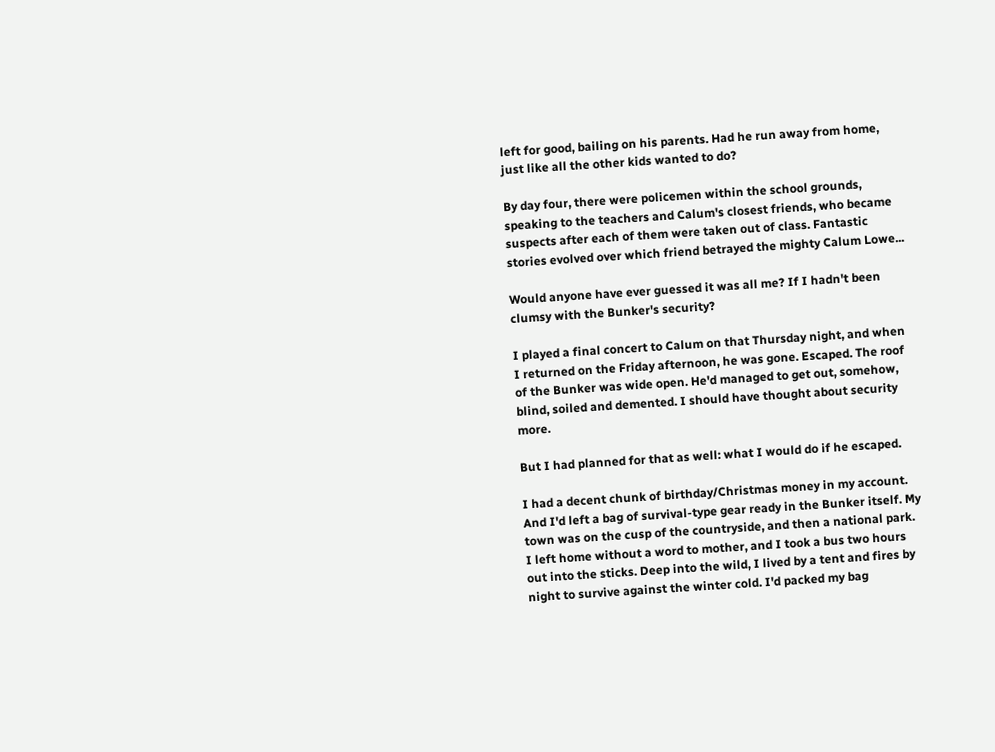left for good, bailing on his parents. Had he run away from home, just like all the other kids wanted to do?

By day four, there were policemen within the school grounds, speaking to the teachers and Calum's closest friends, who became suspects after each of them were taken out of class. Fantastic stories evolved over which friend betrayed the mighty Calum Lowe...

Would anyone have ever guessed it was all me? If I hadn't been clumsy with the Bunker's security?

I played a final concert to Calum on that Thursday night, and when I returned on the Friday afternoon, he was gone. Escaped. The roof of the Bunker was wide open. He'd managed to get out, somehow, blind, soiled and demented. I should have thought about security more.

But I had planned for that as well: what I would do if he escaped.

I had a decent chunk of birthday/Christmas money in my account. And I'd left a bag of survival-type gear ready in the Bunker itself. My town was on the cusp of the countryside, and then a national park. I left home without a word to mother, and I took a bus two hours out into the sticks. Deep into the wild, I lived by a tent and fires by night to survive against the winter cold. I'd packed my bag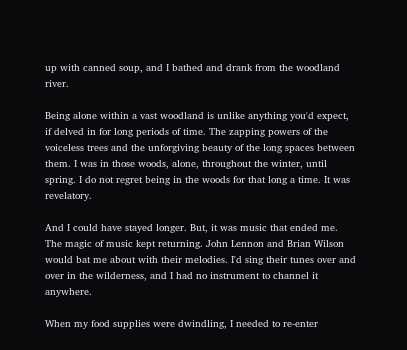up with canned soup, and I bathed and drank from the woodland river.

Being alone within a vast woodland is unlike anything you'd expect, if delved in for long periods of time. The zapping powers of the voiceless trees and the unforgiving beauty of the long spaces between them. I was in those woods, alone, throughout the winter, until spring. I do not regret being in the woods for that long a time. It was revelatory.

And I could have stayed longer. But, it was music that ended me. The magic of music kept returning. John Lennon and Brian Wilson would bat me about with their melodies. I'd sing their tunes over and over in the wilderness, and I had no instrument to channel it anywhere.

When my food supplies were dwindling, I needed to re-enter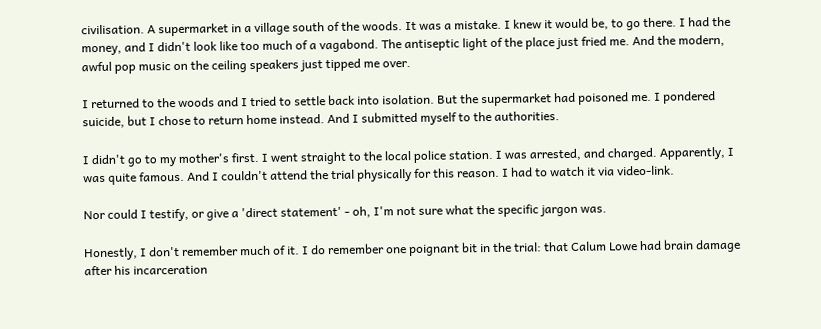civilisation. A supermarket in a village south of the woods. It was a mistake. I knew it would be, to go there. I had the money, and I didn't look like too much of a vagabond. The antiseptic light of the place just fried me. And the modern, awful pop music on the ceiling speakers just tipped me over.

I returned to the woods and I tried to settle back into isolation. But the supermarket had poisoned me. I pondered suicide, but I chose to return home instead. And I submitted myself to the authorities.

I didn't go to my mother's first. I went straight to the local police station. I was arrested, and charged. Apparently, I was quite famous. And I couldn't attend the trial physically for this reason. I had to watch it via video-link.

Nor could I testify, or give a 'direct statement' - oh, I'm not sure what the specific jargon was.

Honestly, I don't remember much of it. I do remember one poignant bit in the trial: that Calum Lowe had brain damage after his incarceration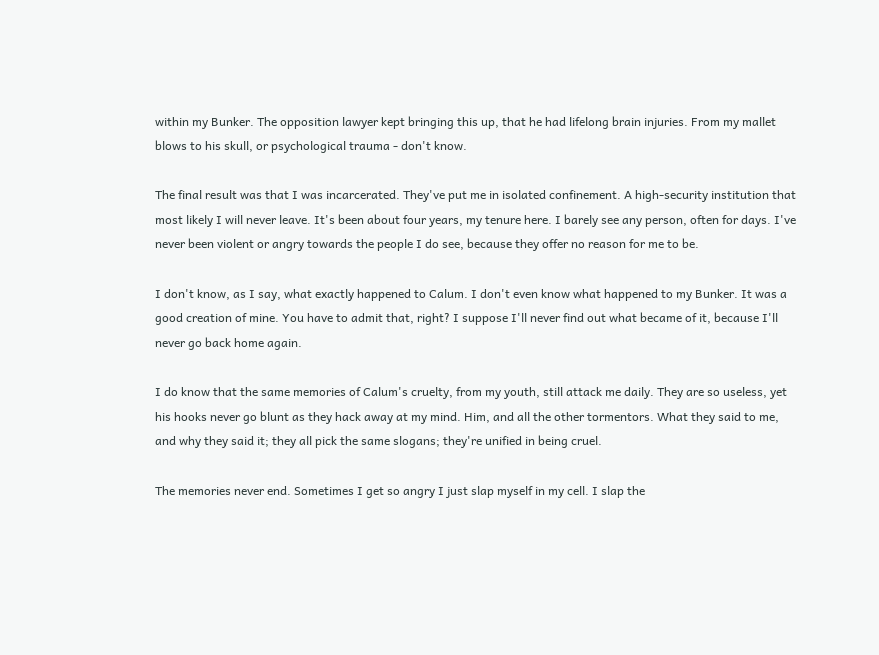within my Bunker. The opposition lawyer kept bringing this up, that he had lifelong brain injuries. From my mallet blows to his skull, or psychological trauma - don't know.

The final result was that I was incarcerated. They've put me in isolated confinement. A high-security institution that most likely I will never leave. It's been about four years, my tenure here. I barely see any person, often for days. I've never been violent or angry towards the people I do see, because they offer no reason for me to be.

I don't know, as I say, what exactly happened to Calum. I don't even know what happened to my Bunker. It was a good creation of mine. You have to admit that, right? I suppose I'll never find out what became of it, because I'll never go back home again.

I do know that the same memories of Calum's cruelty, from my youth, still attack me daily. They are so useless, yet his hooks never go blunt as they hack away at my mind. Him, and all the other tormentors. What they said to me, and why they said it; they all pick the same slogans; they're unified in being cruel.

The memories never end. Sometimes I get so angry I just slap myself in my cell. I slap the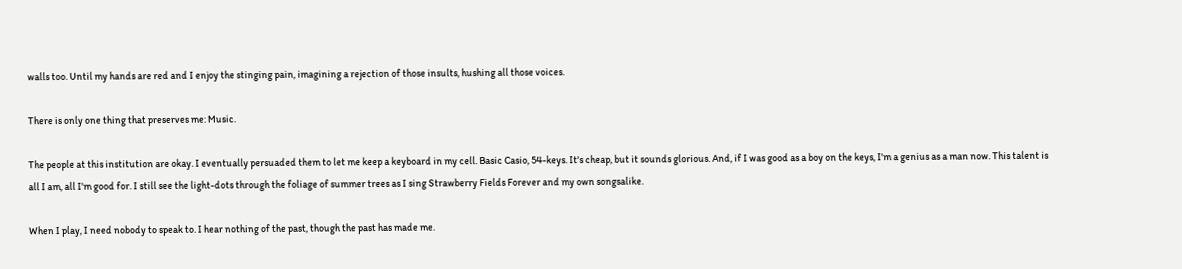walls too. Until my hands are red and I enjoy the stinging pain, imagining a rejection of those insults, hushing all those voices.

There is only one thing that preserves me: Music.

The people at this institution are okay. I eventually persuaded them to let me keep a keyboard in my cell. Basic Casio, 54-keys. It's cheap, but it sounds glorious. And, if I was good as a boy on the keys, I'm a genius as a man now. This talent is all I am, all I'm good for. I still see the light-dots through the foliage of summer trees as I sing Strawberry Fields Forever and my own songsalike.

When I play, I need nobody to speak to. I hear nothing of the past, though the past has made me.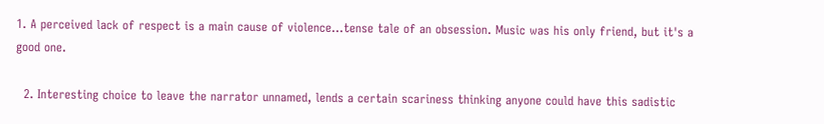1. A perceived lack of respect is a main cause of violence...tense tale of an obsession. Music was his only friend, but it's a good one.

  2. Interesting choice to leave the narrator unnamed, lends a certain scariness thinking anyone could have this sadistic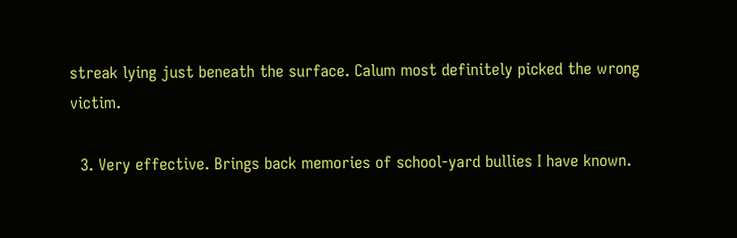streak lying just beneath the surface. Calum most definitely picked the wrong victim.

  3. Very effective. Brings back memories of school-yard bullies I have known.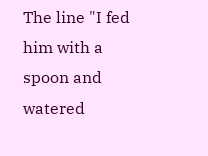The line "I fed him with a spoon and watered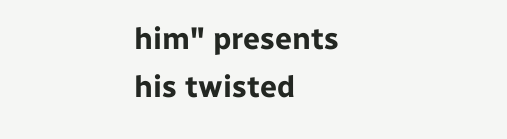him" presents his twisted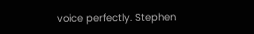voice perfectly. Stephen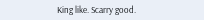King like. Scarry good.